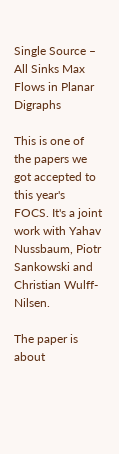Single Source – All Sinks Max Flows in Planar Digraphs

This is one of the papers we got accepted to this year's FOCS. It's a joint work with Yahav Nussbaum, Piotr Sankowski and Christian Wulff-Nilsen.

The paper is about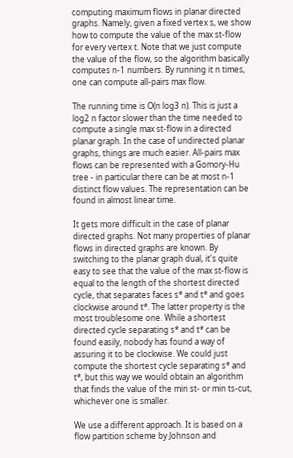computing maximum flows in planar directed graphs. Namely, given a fixed vertex s, we show how to compute the value of the max st-flow for every vertex t. Note that we just compute the value of the flow, so the algorithm basically computes n-1 numbers. By running it n times, one can compute all-pairs max flow.

The running time is O(n log3 n). This is just a log2 n factor slower than the time needed to compute a single max st-flow in a directed planar graph. In the case of undirected planar graphs, things are much easier. All-pairs max flows can be represented with a Gomory-Hu tree - in particular there can be at most n-1 distinct flow values. The representation can be found in almost linear time.

It gets more difficult in the case of planar directed graphs. Not many properties of planar flows in directed graphs are known. By switching to the planar graph dual, it's quite easy to see that the value of the max st-flow is equal to the length of the shortest directed cycle, that separates faces s* and t* and goes clockwise around t*. The latter property is the most troublesome one. While a shortest directed cycle separating s* and t* can be found easily, nobody has found a way of assuring it to be clockwise. We could just compute the shortest cycle separating s* and t*, but this way we would obtain an algorithm that finds the value of the min st- or min ts-cut, whichever one is smaller.

We use a different approach. It is based on a flow partition scheme by Johnson and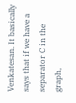Venkatesan. It basically says that if we have a separator C in the graph,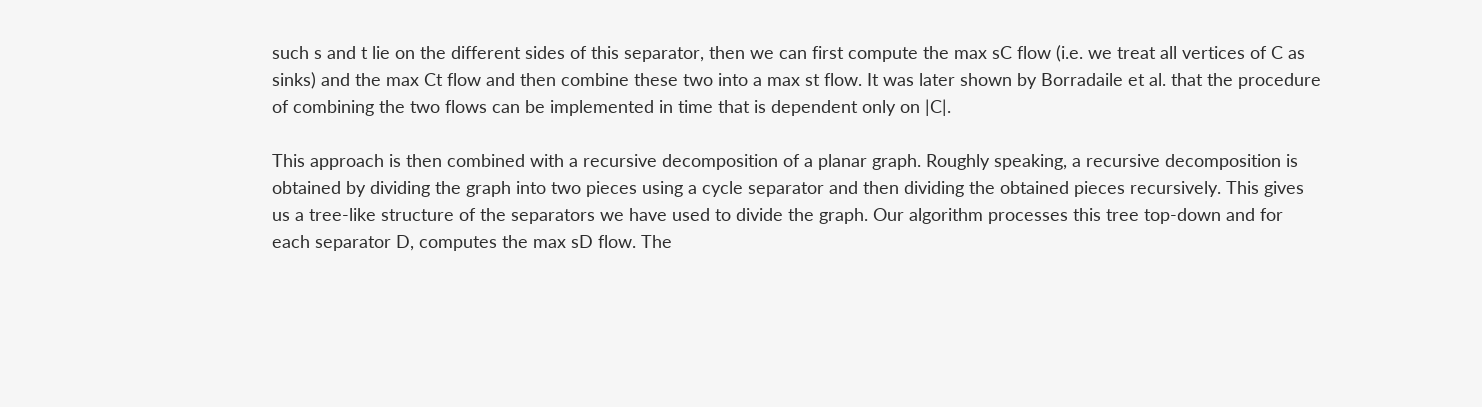such s and t lie on the different sides of this separator, then we can first compute the max sC flow (i.e. we treat all vertices of C as sinks) and the max Ct flow and then combine these two into a max st flow. It was later shown by Borradaile et al. that the procedure of combining the two flows can be implemented in time that is dependent only on |C|.

This approach is then combined with a recursive decomposition of a planar graph. Roughly speaking, a recursive decomposition is obtained by dividing the graph into two pieces using a cycle separator and then dividing the obtained pieces recursively. This gives us a tree-like structure of the separators we have used to divide the graph. Our algorithm processes this tree top-down and for each separator D, computes the max sD flow. The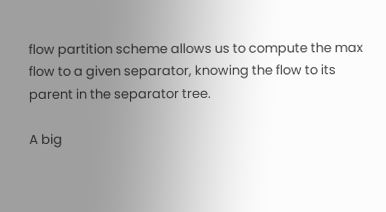flow partition scheme allows us to compute the max flow to a given separator, knowing the flow to its parent in the separator tree.

A big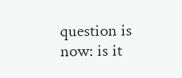question is now: is it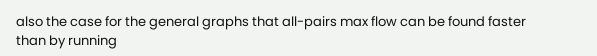also the case for the general graphs that all-pairs max flow can be found faster than by running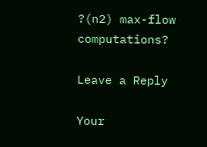?(n2) max-flow computations?

Leave a Reply

Your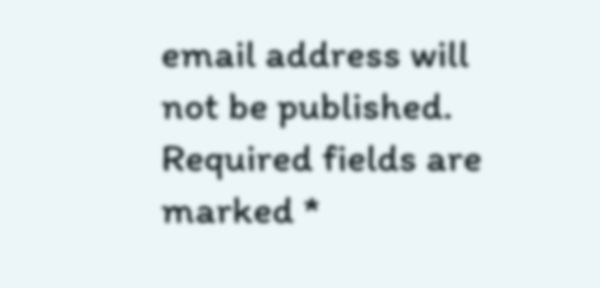email address will not be published. Required fields are marked *